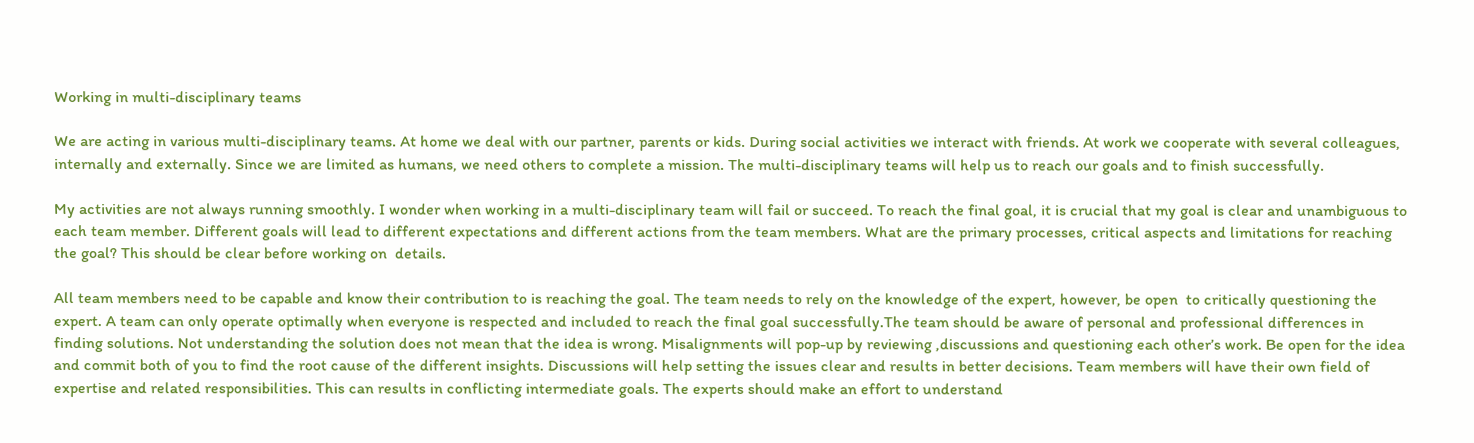Working in multi-disciplinary teams

We are acting in various multi-disciplinary teams. At home we deal with our partner, parents or kids. During social activities we interact with friends. At work we cooperate with several colleagues, internally and externally. Since we are limited as humans, we need others to complete a mission. The multi-disciplinary teams will help us to reach our goals and to finish successfully.

My activities are not always running smoothly. I wonder when working in a multi-disciplinary team will fail or succeed. To reach the final goal, it is crucial that my goal is clear and unambiguous to each team member. Different goals will lead to different expectations and different actions from the team members. What are the primary processes, critical aspects and limitations for reaching the goal? This should be clear before working on  details.

All team members need to be capable and know their contribution to is reaching the goal. The team needs to rely on the knowledge of the expert, however, be open  to critically questioning the expert. A team can only operate optimally when everyone is respected and included to reach the final goal successfully.The team should be aware of personal and professional differences in finding solutions. Not understanding the solution does not mean that the idea is wrong. Misalignments will pop-up by reviewing ,discussions and questioning each other’s work. Be open for the idea and commit both of you to find the root cause of the different insights. Discussions will help setting the issues clear and results in better decisions. Team members will have their own field of expertise and related responsibilities. This can results in conflicting intermediate goals. The experts should make an effort to understand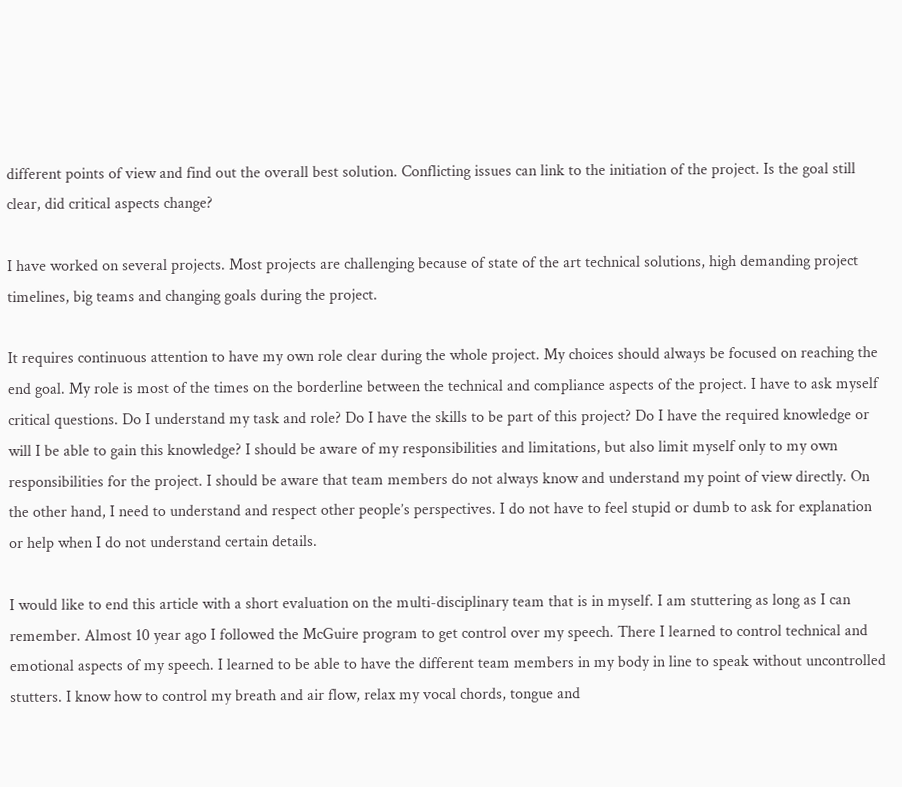different points of view and find out the overall best solution. Conflicting issues can link to the initiation of the project. Is the goal still clear, did critical aspects change?

I have worked on several projects. Most projects are challenging because of state of the art technical solutions, high demanding project timelines, big teams and changing goals during the project.

It requires continuous attention to have my own role clear during the whole project. My choices should always be focused on reaching the end goal. My role is most of the times on the borderline between the technical and compliance aspects of the project. I have to ask myself critical questions. Do I understand my task and role? Do I have the skills to be part of this project? Do I have the required knowledge or will I be able to gain this knowledge? I should be aware of my responsibilities and limitations, but also limit myself only to my own responsibilities for the project. I should be aware that team members do not always know and understand my point of view directly. On the other hand, I need to understand and respect other people’s perspectives. I do not have to feel stupid or dumb to ask for explanation or help when I do not understand certain details.

I would like to end this article with a short evaluation on the multi-disciplinary team that is in myself. I am stuttering as long as I can remember. Almost 10 year ago I followed the McGuire program to get control over my speech. There I learned to control technical and emotional aspects of my speech. I learned to be able to have the different team members in my body in line to speak without uncontrolled stutters. I know how to control my breath and air flow, relax my vocal chords, tongue and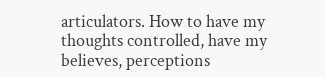articulators. How to have my thoughts controlled, have my believes, perceptions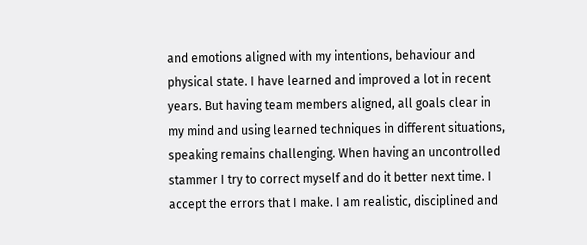and emotions aligned with my intentions, behaviour and physical state. I have learned and improved a lot in recent years. But having team members aligned, all goals clear in my mind and using learned techniques in different situations, speaking remains challenging. When having an uncontrolled stammer I try to correct myself and do it better next time. I accept the errors that I make. I am realistic, disciplined and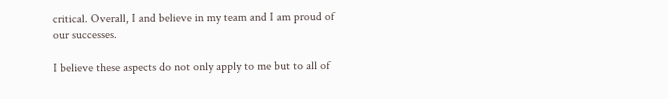critical. Overall, I and believe in my team and I am proud of our successes.

I believe these aspects do not only apply to me but to all of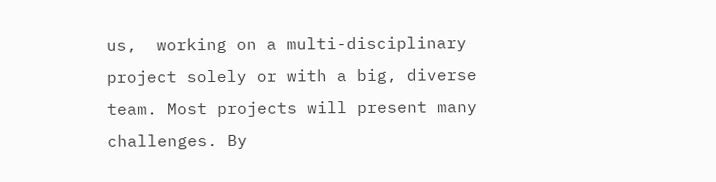us,  working on a multi-disciplinary project solely or with a big, diverse team. Most projects will present many challenges. By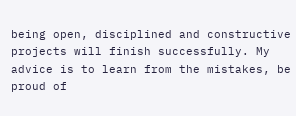being open, disciplined and constructive projects will finish successfully. My advice is to learn from the mistakes, be proud of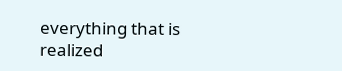everything that is realized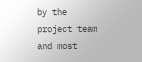by the project team and most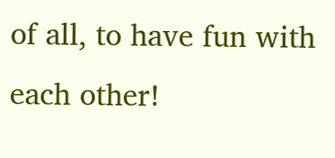of all, to have fun with each other!